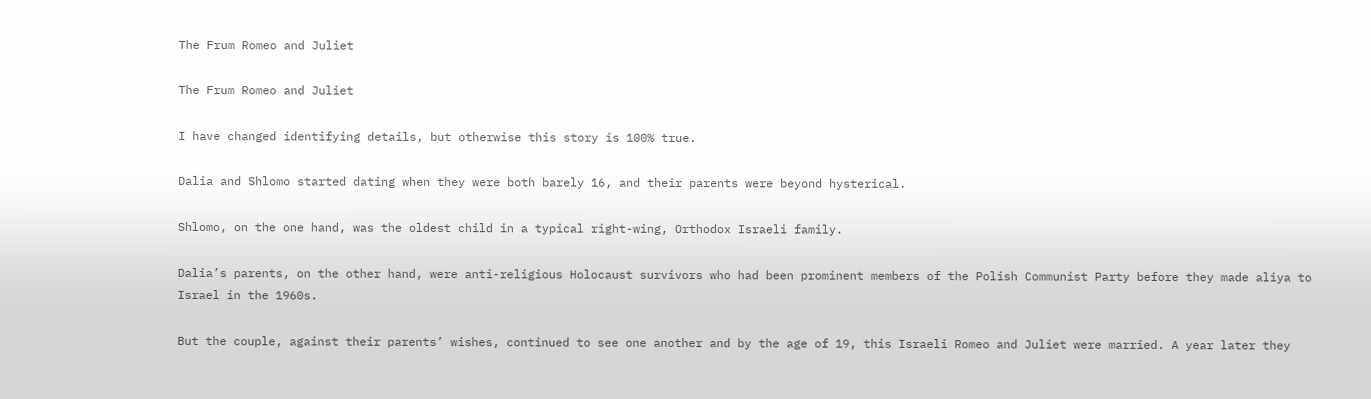The Frum Romeo and Juliet

The Frum Romeo and Juliet

I have changed identifying details, but otherwise this story is 100% true.

Dalia and Shlomo started dating when they were both barely 16, and their parents were beyond hysterical.

Shlomo, on the one hand, was the oldest child in a typical right-wing, Orthodox Israeli family.

Dalia’s parents, on the other hand, were anti-religious Holocaust survivors who had been prominent members of the Polish Communist Party before they made aliya to Israel in the 1960s.

But the couple, against their parents’ wishes, continued to see one another and by the age of 19, this Israeli Romeo and Juliet were married. A year later they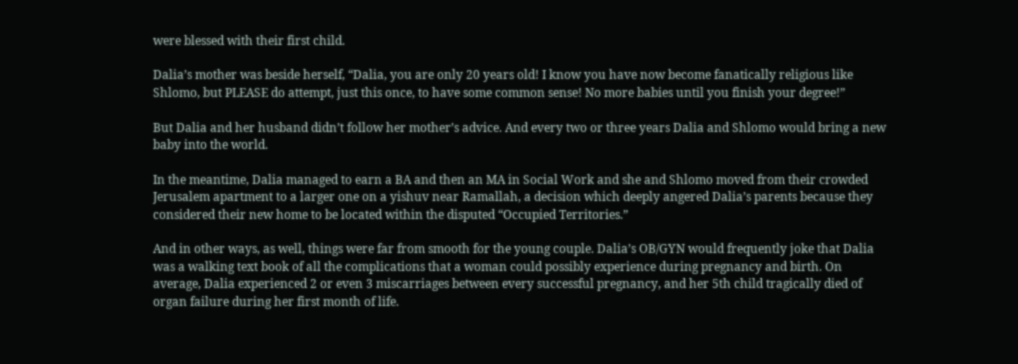were blessed with their first child.

Dalia’s mother was beside herself, “Dalia, you are only 20 years old! I know you have now become fanatically religious like Shlomo, but PLEASE do attempt, just this once, to have some common sense! No more babies until you finish your degree!”

But Dalia and her husband didn’t follow her mother’s advice. And every two or three years Dalia and Shlomo would bring a new baby into the world.

In the meantime, Dalia managed to earn a BA and then an MA in Social Work and she and Shlomo moved from their crowded Jerusalem apartment to a larger one on a yishuv near Ramallah, a decision which deeply angered Dalia’s parents because they considered their new home to be located within the disputed “Occupied Territories.”

And in other ways, as well, things were far from smooth for the young couple. Dalia’s OB/GYN would frequently joke that Dalia was a walking text book of all the complications that a woman could possibly experience during pregnancy and birth. On average, Dalia experienced 2 or even 3 miscarriages between every successful pregnancy, and her 5th child tragically died of organ failure during her first month of life.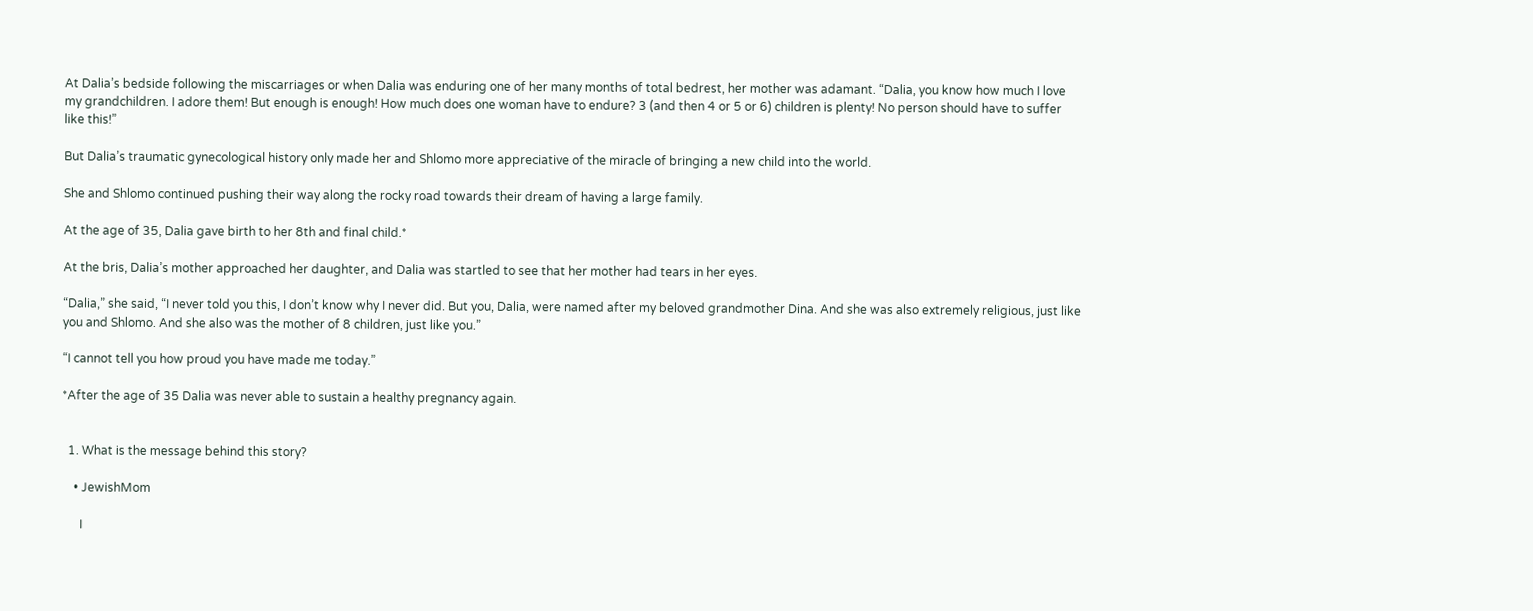At Dalia’s bedside following the miscarriages or when Dalia was enduring one of her many months of total bedrest, her mother was adamant. “Dalia, you know how much I love my grandchildren. I adore them! But enough is enough! How much does one woman have to endure? 3 (and then 4 or 5 or 6) children is plenty! No person should have to suffer like this!”

But Dalia’s traumatic gynecological history only made her and Shlomo more appreciative of the miracle of bringing a new child into the world.

She and Shlomo continued pushing their way along the rocky road towards their dream of having a large family.

At the age of 35, Dalia gave birth to her 8th and final child.*

At the bris, Dalia’s mother approached her daughter, and Dalia was startled to see that her mother had tears in her eyes.

“Dalia,” she said, “I never told you this, I don’t know why I never did. But you, Dalia, were named after my beloved grandmother Dina. And she was also extremely religious, just like you and Shlomo. And she also was the mother of 8 children, just like you.”

“I cannot tell you how proud you have made me today.”

*After the age of 35 Dalia was never able to sustain a healthy pregnancy again.


  1. What is the message behind this story?

    • JewishMom

      I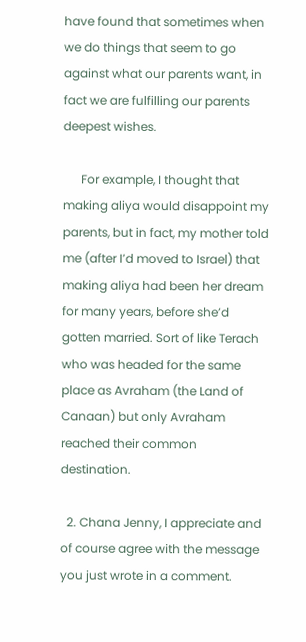have found that sometimes when we do things that seem to go against what our parents want, in fact we are fulfilling our parents deepest wishes.

      For example, I thought that making aliya would disappoint my parents, but in fact, my mother told me (after I’d moved to Israel) that making aliya had been her dream for many years, before she’d gotten married. Sort of like Terach who was headed for the same place as Avraham (the Land of Canaan) but only Avraham reached their common destination.

  2. Chana Jenny, I appreciate and of course agree with the message you just wrote in a comment.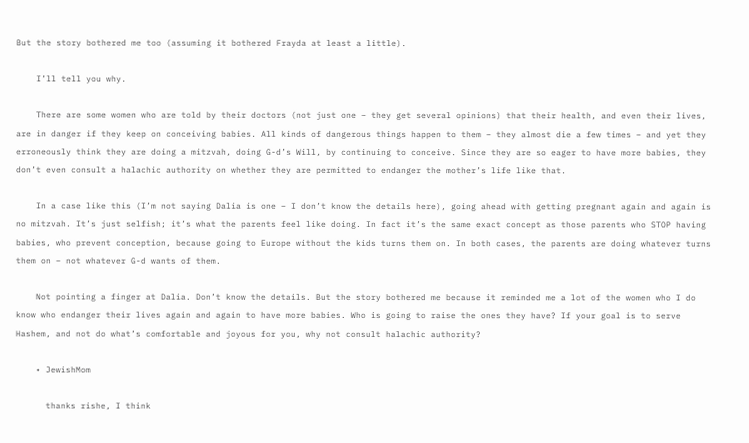But the story bothered me too (assuming it bothered Frayda at least a little).

    I’ll tell you why.

    There are some women who are told by their doctors (not just one – they get several opinions) that their health, and even their lives, are in danger if they keep on conceiving babies. All kinds of dangerous things happen to them – they almost die a few times – and yet they erroneously think they are doing a mitzvah, doing G-d’s Will, by continuing to conceive. Since they are so eager to have more babies, they don’t even consult a halachic authority on whether they are permitted to endanger the mother’s life like that.

    In a case like this (I’m not saying Dalia is one – I don’t know the details here), going ahead with getting pregnant again and again is no mitzvah. It’s just selfish; it’s what the parents feel like doing. In fact it’s the same exact concept as those parents who STOP having babies, who prevent conception, because going to Europe without the kids turns them on. In both cases, the parents are doing whatever turns them on – not whatever G-d wants of them.

    Not pointing a finger at Dalia. Don’t know the details. But the story bothered me because it reminded me a lot of the women who I do know who endanger their lives again and again to have more babies. Who is going to raise the ones they have? If your goal is to serve Hashem, and not do what’s comfortable and joyous for you, why not consult halachic authority?

    • JewishMom

      thanks rishe, I think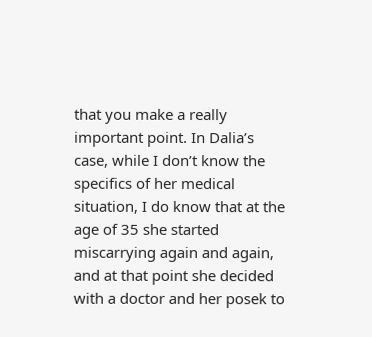that you make a really important point. In Dalia’s case, while I don’t know the specifics of her medical situation, I do know that at the age of 35 she started miscarrying again and again, and at that point she decided with a doctor and her posek to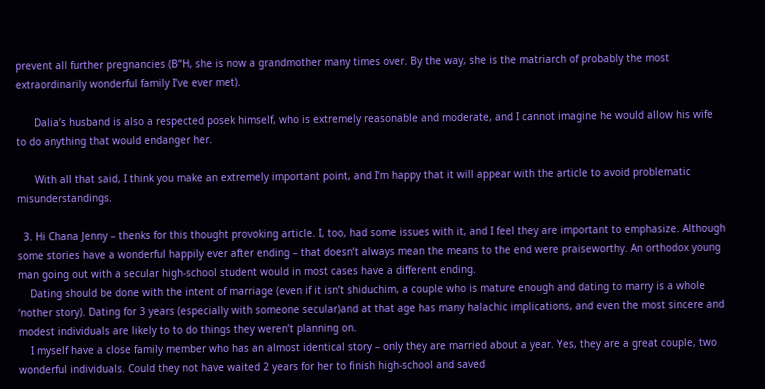prevent all further pregnancies (B”H, she is now a grandmother many times over. By the way, she is the matriarch of probably the most extraordinarily wonderful family I’ve ever met).

      Dalia’s husband is also a respected posek himself, who is extremely reasonable and moderate, and I cannot imagine he would allow his wife to do anything that would endanger her.

      With all that said, I think you make an extremely important point, and I’m happy that it will appear with the article to avoid problematic misunderstandings.

  3. Hi Chana Jenny – thenks for this thought provoking article. I, too, had some issues with it, and I feel they are important to emphasize. Although some stories have a wonderful happily ever after ending – that doesn’t always mean the means to the end were praiseworthy. An orthodox young man going out with a secular high-school student would in most cases have a different ending.
    Dating should be done with the intent of marriage (even if it isn’t shiduchim, a couple who is mature enough and dating to marry is a whole ‘nother story). Dating for 3 years (especially with someone secular)and at that age has many halachic implications, and even the most sincere and modest individuals are likely to to do things they weren’t planning on.
    I myself have a close family member who has an almost identical story – only they are married about a year. Yes, they are a great couple, two wonderful individuals. Could they not have waited 2 years for her to finish high-school and saved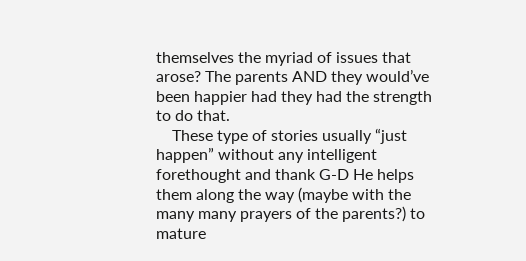themselves the myriad of issues that arose? The parents AND they would’ve been happier had they had the strength to do that.
    These type of stories usually “just happen” without any intelligent forethought and thank G-D He helps them along the way (maybe with the many many prayers of the parents?) to mature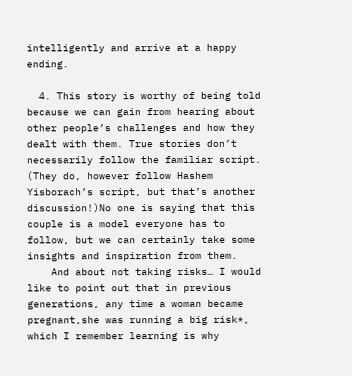intelligently and arrive at a happy ending.

  4. This story is worthy of being told because we can gain from hearing about other people’s challenges and how they dealt with them. True stories don’t necessarily follow the familiar script. (They do, however follow Hashem Yisborach’s script, but that’s another discussion!)No one is saying that this couple is a model everyone has to follow, but we can certainly take some insights and inspiration from them.
    And about not taking risks… I would like to point out that in previous generations, any time a woman became pregnant,she was running a big risk*, which I remember learning is why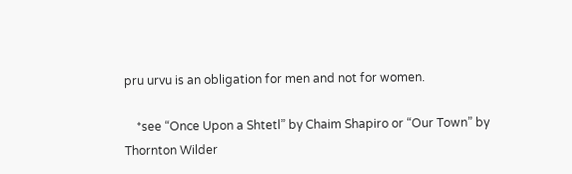pru urvu is an obligation for men and not for women.

    *see “Once Upon a Shtetl” by Chaim Shapiro or “Our Town” by Thornton Wilder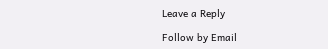Leave a Reply

Follow by Email